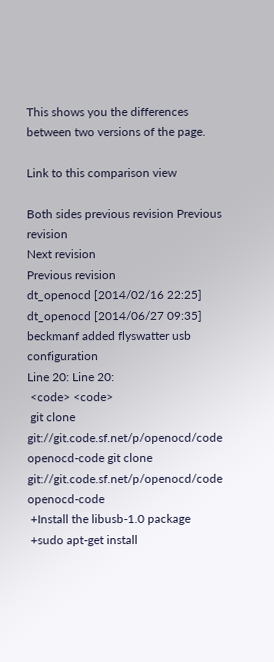This shows you the differences between two versions of the page.

Link to this comparison view

Both sides previous revision Previous revision
Next revision
Previous revision
dt_openocd [2014/02/16 22:25]
dt_openocd [2014/06/27 09:35]
beckmanf added flyswatter usb configuration
Line 20: Line 20:
 <code> <code>
 git clone git://git.code.sf.net/p/openocd/code openocd-code git clone git://git.code.sf.net/p/openocd/code openocd-code
 +Install the libusb-1.0 package
 +sudo apt-get install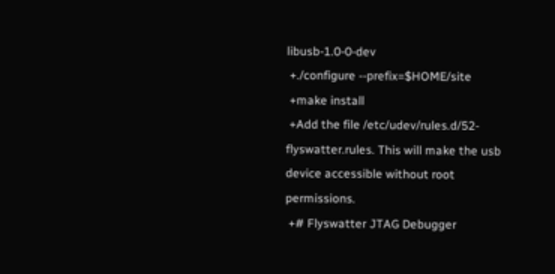libusb-1.0-0-dev
 +./configure --prefix=$HOME/site
 +make install
 +Add the file /etc/udev/rules.d/52-flyswatter.rules. This will make the usb device accessible without root permissions.
 +# Flyswatter JTAG Debugger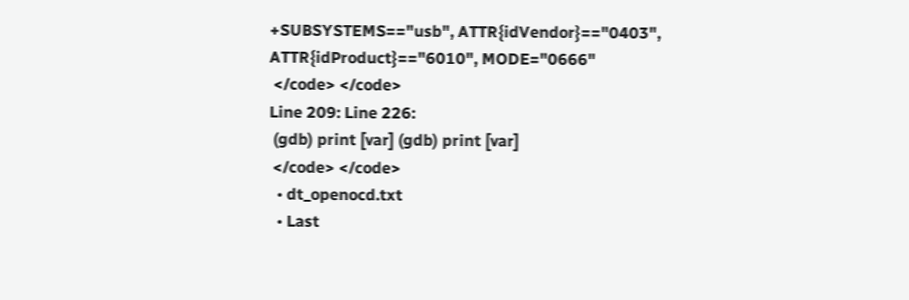+SUBSYSTEMS=="usb", ATTR{idVendor}=="0403", ATTR{idProduct}=="6010", MODE="0666"
 </code> </code>
Line 209: Line 226:
 (gdb) print [var] (gdb) print [var]
 </code> </code>
  • dt_openocd.txt
  • Last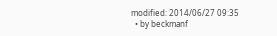modified: 2014/06/27 09:35
  • by beckmanf